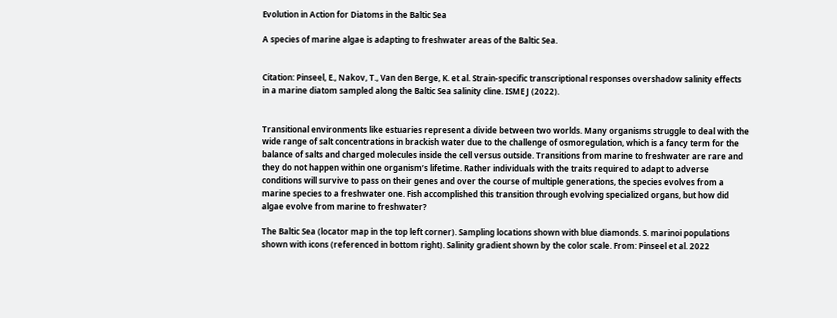Evolution in Action for Diatoms in the Baltic Sea

A species of marine algae is adapting to freshwater areas of the Baltic Sea.


Citation: Pinseel, E., Nakov, T., Van den Berge, K. et al. Strain-specific transcriptional responses overshadow salinity effects in a marine diatom sampled along the Baltic Sea salinity cline. ISME J (2022).


Transitional environments like estuaries represent a divide between two worlds. Many organisms struggle to deal with the wide range of salt concentrations in brackish water due to the challenge of osmoregulation, which is a fancy term for the balance of salts and charged molecules inside the cell versus outside. Transitions from marine to freshwater are rare and they do not happen within one organism’s lifetime. Rather individuals with the traits required to adapt to adverse conditions will survive to pass on their genes and over the course of multiple generations, the species evolves from a marine species to a freshwater one. Fish accomplished this transition through evolving specialized organs, but how did algae evolve from marine to freshwater?

The Baltic Sea (locator map in the top left corner). Sampling locations shown with blue diamonds. S. marinoi populations shown with icons (referenced in bottom right). Salinity gradient shown by the color scale. From: Pinseel et al. 2022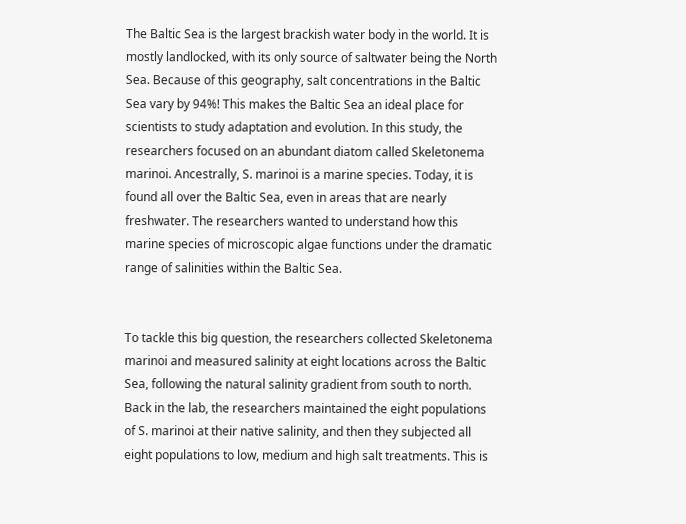The Baltic Sea is the largest brackish water body in the world. It is mostly landlocked, with its only source of saltwater being the North Sea. Because of this geography, salt concentrations in the Baltic Sea vary by 94%! This makes the Baltic Sea an ideal place for scientists to study adaptation and evolution. In this study, the researchers focused on an abundant diatom called Skeletonema marinoi. Ancestrally, S. marinoi is a marine species. Today, it is found all over the Baltic Sea, even in areas that are nearly freshwater. The researchers wanted to understand how this marine species of microscopic algae functions under the dramatic range of salinities within the Baltic Sea.


To tackle this big question, the researchers collected Skeletonema marinoi and measured salinity at eight locations across the Baltic Sea, following the natural salinity gradient from south to north. Back in the lab, the researchers maintained the eight populations of S. marinoi at their native salinity, and then they subjected all eight populations to low, medium and high salt treatments. This is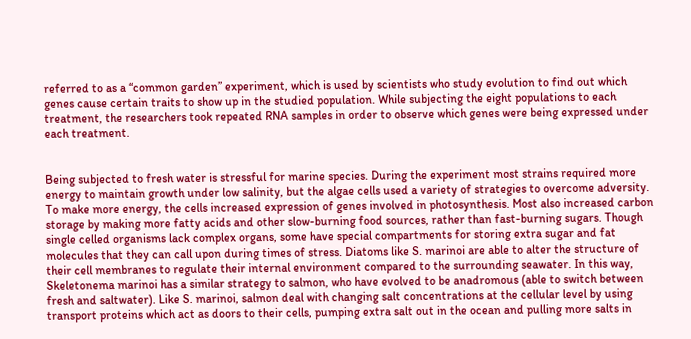referred to as a “common garden” experiment, which is used by scientists who study evolution to find out which genes cause certain traits to show up in the studied population. While subjecting the eight populations to each treatment, the researchers took repeated RNA samples in order to observe which genes were being expressed under each treatment.


Being subjected to fresh water is stressful for marine species. During the experiment most strains required more energy to maintain growth under low salinity, but the algae cells used a variety of strategies to overcome adversity. To make more energy, the cells increased expression of genes involved in photosynthesis. Most also increased carbon storage by making more fatty acids and other slow-burning food sources, rather than fast-burning sugars. Though single celled organisms lack complex organs, some have special compartments for storing extra sugar and fat molecules that they can call upon during times of stress. Diatoms like S. marinoi are able to alter the structure of their cell membranes to regulate their internal environment compared to the surrounding seawater. In this way, Skeletonema marinoi has a similar strategy to salmon, who have evolved to be anadromous (able to switch between fresh and saltwater). Like S. marinoi, salmon deal with changing salt concentrations at the cellular level by using transport proteins which act as doors to their cells, pumping extra salt out in the ocean and pulling more salts in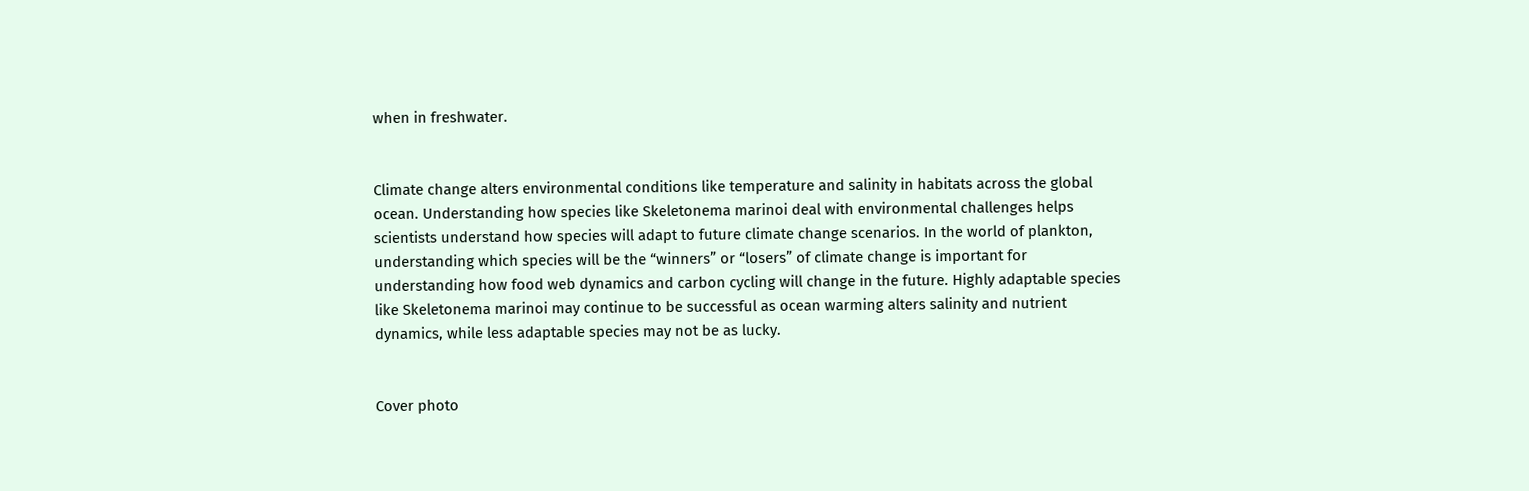when in freshwater.


Climate change alters environmental conditions like temperature and salinity in habitats across the global ocean. Understanding how species like Skeletonema marinoi deal with environmental challenges helps scientists understand how species will adapt to future climate change scenarios. In the world of plankton, understanding which species will be the “winners” or “losers” of climate change is important for understanding how food web dynamics and carbon cycling will change in the future. Highly adaptable species like Skeletonema marinoi may continue to be successful as ocean warming alters salinity and nutrient dynamics, while less adaptable species may not be as lucky.


Cover photo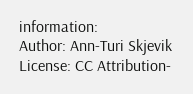information:
Author: Ann-Turi Skjevik
License: CC Attribution-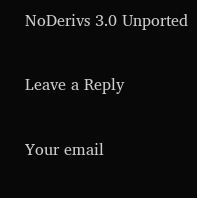NoDerivs 3.0 Unported

Leave a Reply

Your email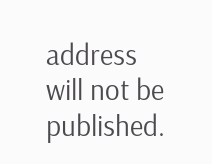address will not be published.